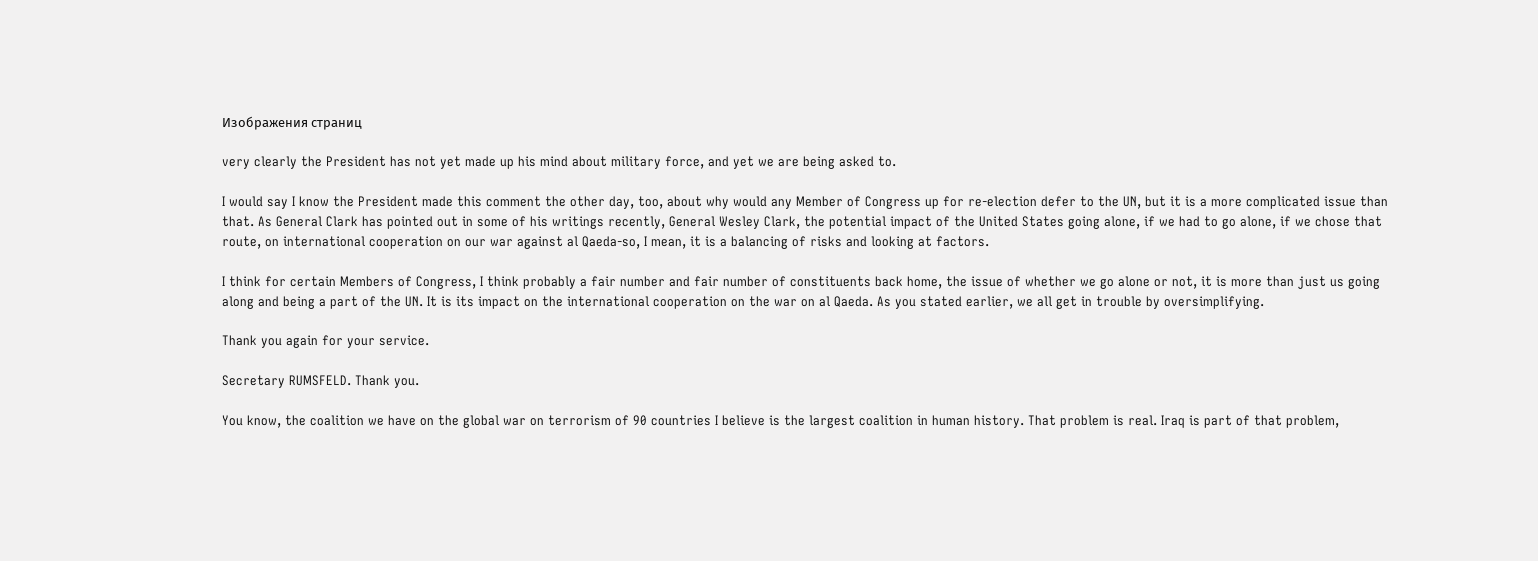Изображения страниц

very clearly the President has not yet made up his mind about military force, and yet we are being asked to.

I would say I know the President made this comment the other day, too, about why would any Member of Congress up for re-election defer to the UN, but it is a more complicated issue than that. As General Clark has pointed out in some of his writings recently, General Wesley Clark, the potential impact of the United States going alone, if we had to go alone, if we chose that route, on international cooperation on our war against al Qaeda-so, I mean, it is a balancing of risks and looking at factors.

I think for certain Members of Congress, I think probably a fair number and fair number of constituents back home, the issue of whether we go alone or not, it is more than just us going along and being a part of the UN. It is its impact on the international cooperation on the war on al Qaeda. As you stated earlier, we all get in trouble by oversimplifying.

Thank you again for your service.

Secretary RUMSFELD. Thank you.

You know, the coalition we have on the global war on terrorism of 90 countries I believe is the largest coalition in human history. That problem is real. Iraq is part of that problem,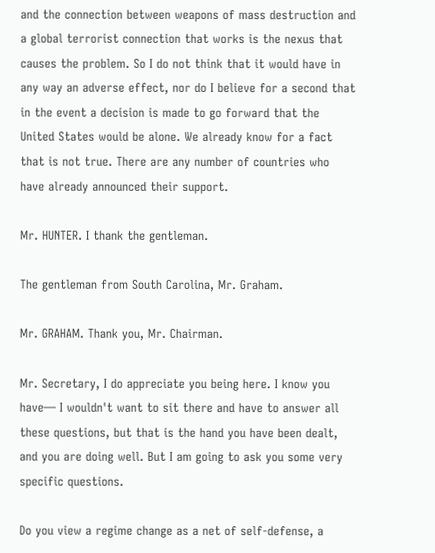and the connection between weapons of mass destruction and a global terrorist connection that works is the nexus that causes the problem. So I do not think that it would have in any way an adverse effect, nor do I believe for a second that in the event a decision is made to go forward that the United States would be alone. We already know for a fact that is not true. There are any number of countries who have already announced their support.

Mr. HUNTER. I thank the gentleman.

The gentleman from South Carolina, Mr. Graham.

Mr. GRAHAM. Thank you, Mr. Chairman.

Mr. Secretary, I do appreciate you being here. I know you have— I wouldn't want to sit there and have to answer all these questions, but that is the hand you have been dealt, and you are doing well. But I am going to ask you some very specific questions.

Do you view a regime change as a net of self-defense, a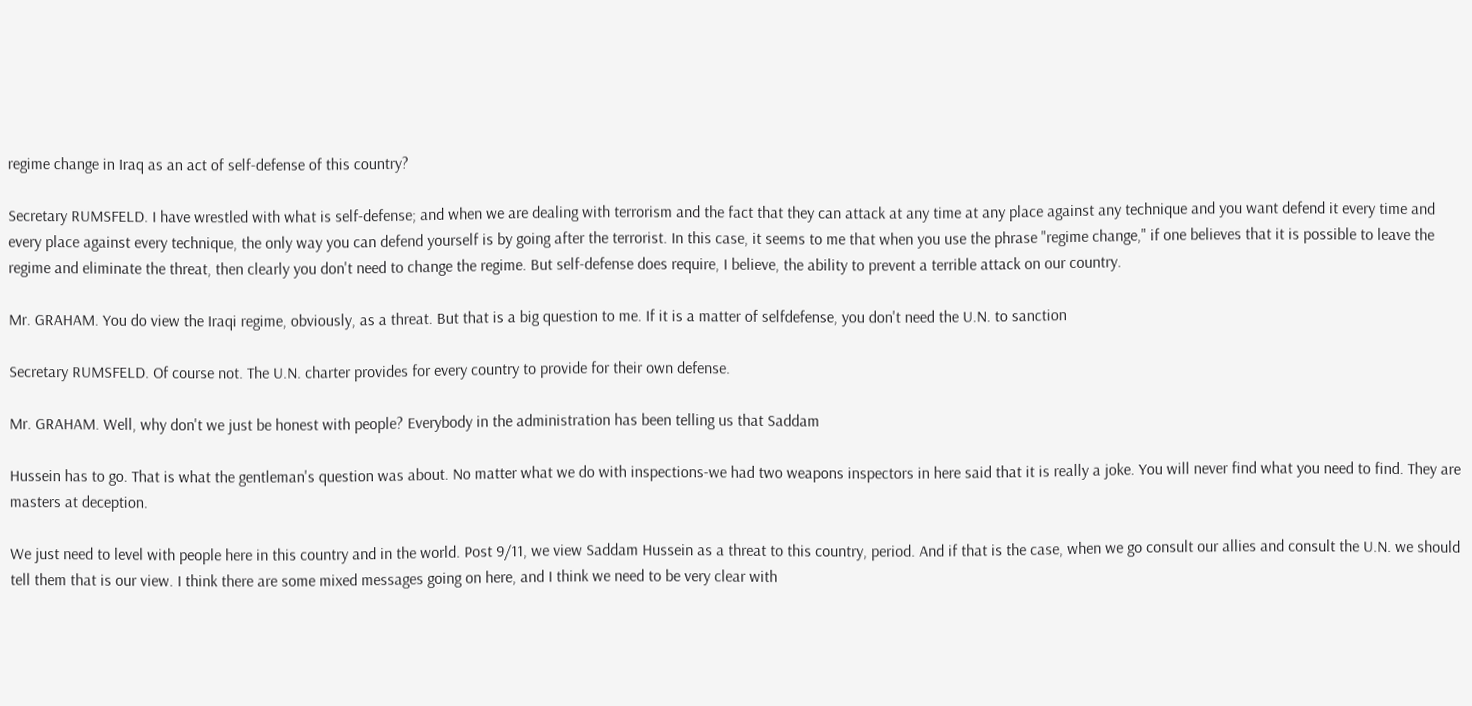regime change in Iraq as an act of self-defense of this country?

Secretary RUMSFELD. I have wrestled with what is self-defense; and when we are dealing with terrorism and the fact that they can attack at any time at any place against any technique and you want defend it every time and every place against every technique, the only way you can defend yourself is by going after the terrorist. In this case, it seems to me that when you use the phrase "regime change," if one believes that it is possible to leave the regime and eliminate the threat, then clearly you don't need to change the regime. But self-defense does require, I believe, the ability to prevent a terrible attack on our country.

Mr. GRAHAM. You do view the Iraqi regime, obviously, as a threat. But that is a big question to me. If it is a matter of selfdefense, you don't need the U.N. to sanction

Secretary RUMSFELD. Of course not. The U.N. charter provides for every country to provide for their own defense.

Mr. GRAHAM. Well, why don't we just be honest with people? Everybody in the administration has been telling us that Saddam

Hussein has to go. That is what the gentleman's question was about. No matter what we do with inspections-we had two weapons inspectors in here said that it is really a joke. You will never find what you need to find. They are masters at deception.

We just need to level with people here in this country and in the world. Post 9/11, we view Saddam Hussein as a threat to this country, period. And if that is the case, when we go consult our allies and consult the U.N. we should tell them that is our view. I think there are some mixed messages going on here, and I think we need to be very clear with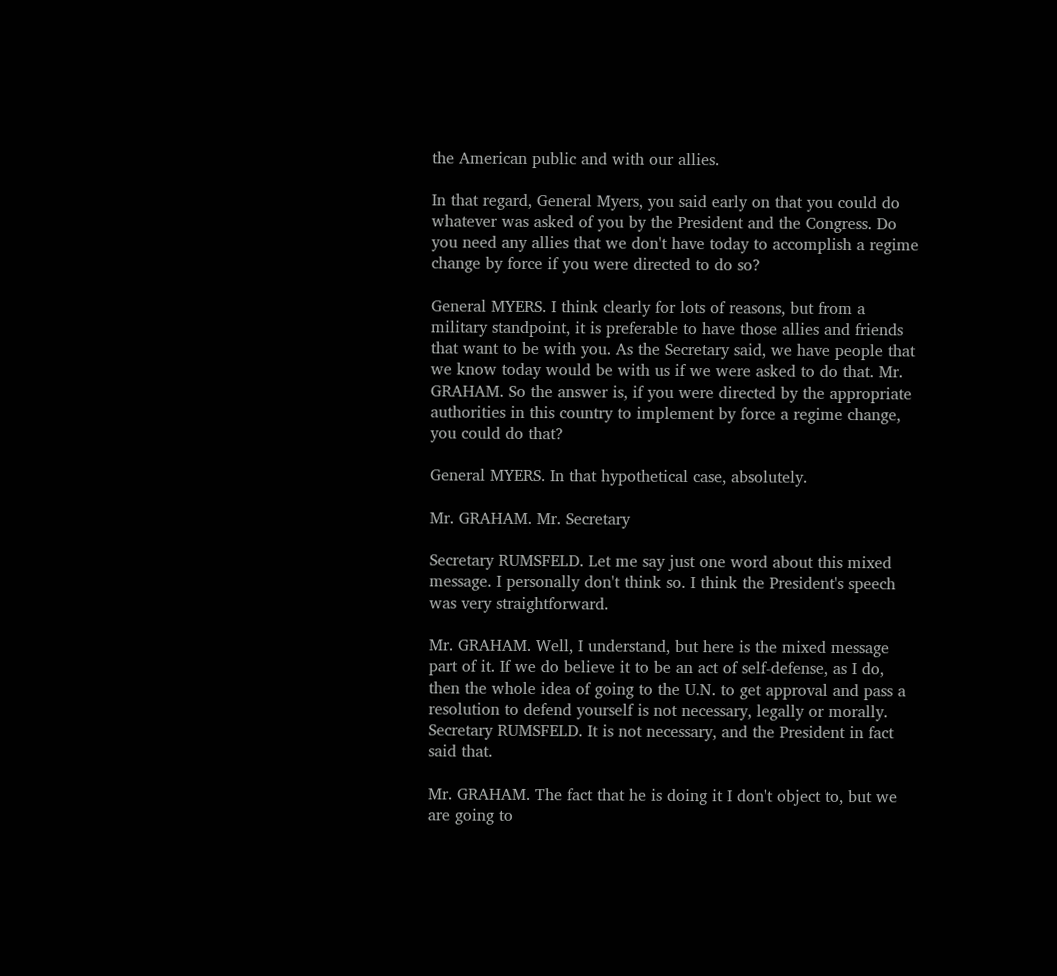the American public and with our allies.

In that regard, General Myers, you said early on that you could do whatever was asked of you by the President and the Congress. Do you need any allies that we don't have today to accomplish a regime change by force if you were directed to do so?

General MYERS. I think clearly for lots of reasons, but from a military standpoint, it is preferable to have those allies and friends that want to be with you. As the Secretary said, we have people that we know today would be with us if we were asked to do that. Mr. GRAHAM. So the answer is, if you were directed by the appropriate authorities in this country to implement by force a regime change, you could do that?

General MYERS. In that hypothetical case, absolutely.

Mr. GRAHAM. Mr. Secretary

Secretary RUMSFELD. Let me say just one word about this mixed message. I personally don't think so. I think the President's speech was very straightforward.

Mr. GRAHAM. Well, I understand, but here is the mixed message part of it. If we do believe it to be an act of self-defense, as I do, then the whole idea of going to the U.N. to get approval and pass a resolution to defend yourself is not necessary, legally or morally. Secretary RUMSFELD. It is not necessary, and the President in fact said that.

Mr. GRAHAM. The fact that he is doing it I don't object to, but we are going to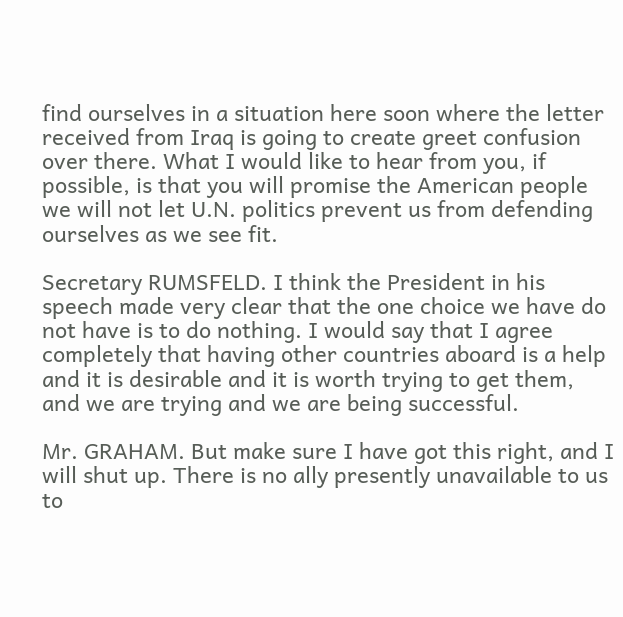find ourselves in a situation here soon where the letter received from Iraq is going to create greet confusion over there. What I would like to hear from you, if possible, is that you will promise the American people we will not let U.N. politics prevent us from defending ourselves as we see fit.

Secretary RUMSFELD. I think the President in his speech made very clear that the one choice we have do not have is to do nothing. I would say that I agree completely that having other countries aboard is a help and it is desirable and it is worth trying to get them, and we are trying and we are being successful.

Mr. GRAHAM. But make sure I have got this right, and I will shut up. There is no ally presently unavailable to us to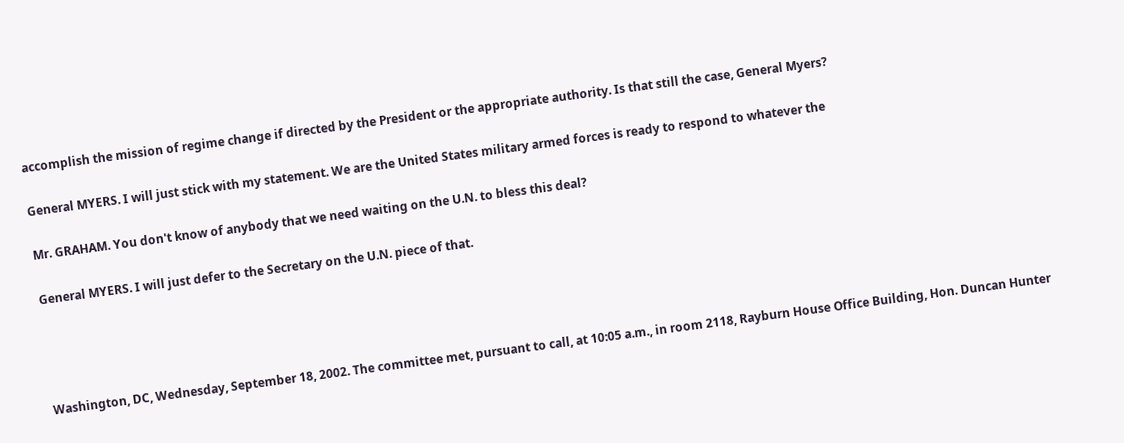accomplish the mission of regime change if directed by the President or the appropriate authority. Is that still the case, General Myers?

General MYERS. I will just stick with my statement. We are the United States military armed forces is ready to respond to whatever the

Mr. GRAHAM. You don't know of anybody that we need waiting on the U.N. to bless this deal?

General MYERS. I will just defer to the Secretary on the U.N. piece of that.




Washington, DC, Wednesday, September 18, 2002. The committee met, pursuant to call, at 10:05 a.m., in room 2118, Rayburn House Office Building, Hon. Duncan Hunter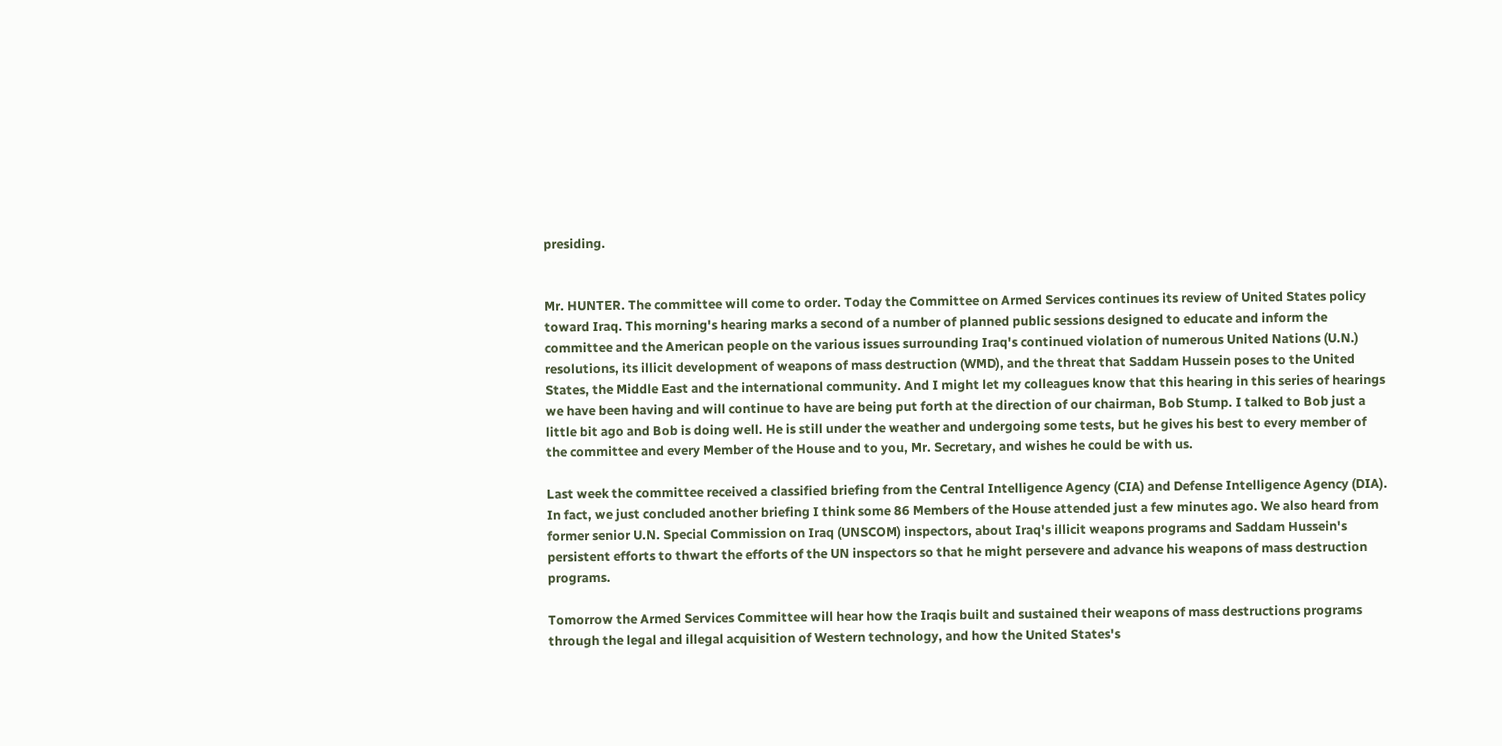presiding.


Mr. HUNTER. The committee will come to order. Today the Committee on Armed Services continues its review of United States policy toward Iraq. This morning's hearing marks a second of a number of planned public sessions designed to educate and inform the committee and the American people on the various issues surrounding Iraq's continued violation of numerous United Nations (U.N.) resolutions, its illicit development of weapons of mass destruction (WMD), and the threat that Saddam Hussein poses to the United States, the Middle East and the international community. And I might let my colleagues know that this hearing in this series of hearings we have been having and will continue to have are being put forth at the direction of our chairman, Bob Stump. I talked to Bob just a little bit ago and Bob is doing well. He is still under the weather and undergoing some tests, but he gives his best to every member of the committee and every Member of the House and to you, Mr. Secretary, and wishes he could be with us.

Last week the committee received a classified briefing from the Central Intelligence Agency (CIA) and Defense Intelligence Agency (DIA). In fact, we just concluded another briefing I think some 86 Members of the House attended just a few minutes ago. We also heard from former senior U.N. Special Commission on Iraq (UNSCOM) inspectors, about Iraq's illicit weapons programs and Saddam Hussein's persistent efforts to thwart the efforts of the UN inspectors so that he might persevere and advance his weapons of mass destruction programs.

Tomorrow the Armed Services Committee will hear how the Iraqis built and sustained their weapons of mass destructions programs through the legal and illegal acquisition of Western technology, and how the United States's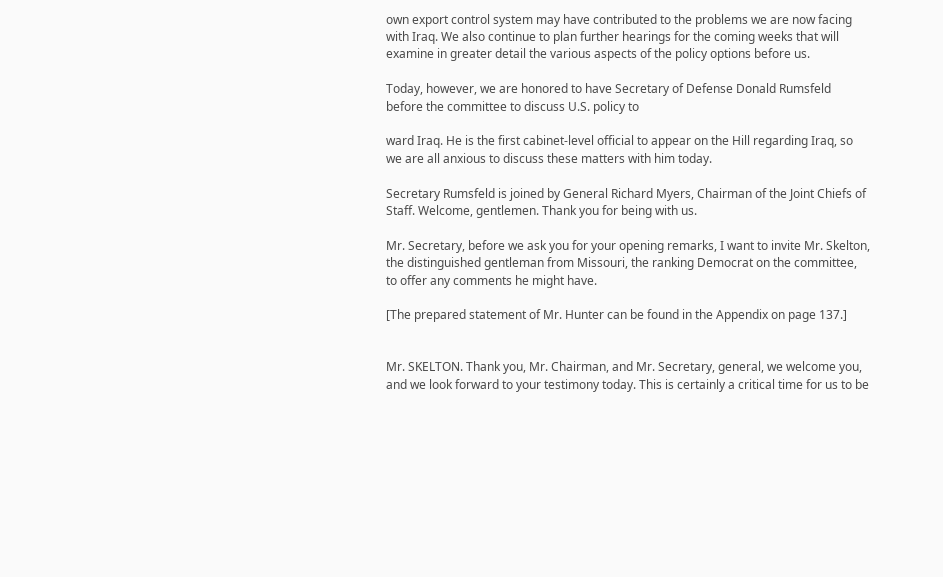own export control system may have contributed to the problems we are now facing with Iraq. We also continue to plan further hearings for the coming weeks that will examine in greater detail the various aspects of the policy options before us.

Today, however, we are honored to have Secretary of Defense Donald Rumsfeld before the committee to discuss U.S. policy to

ward Iraq. He is the first cabinet-level official to appear on the Hill regarding Iraq, so we are all anxious to discuss these matters with him today.

Secretary Rumsfeld is joined by General Richard Myers, Chairman of the Joint Chiefs of Staff. Welcome, gentlemen. Thank you for being with us.

Mr. Secretary, before we ask you for your opening remarks, I want to invite Mr. Skelton, the distinguished gentleman from Missouri, the ranking Democrat on the committee, to offer any comments he might have.

[The prepared statement of Mr. Hunter can be found in the Appendix on page 137.]


Mr. SKELTON. Thank you, Mr. Chairman, and Mr. Secretary, general, we welcome you, and we look forward to your testimony today. This is certainly a critical time for us to be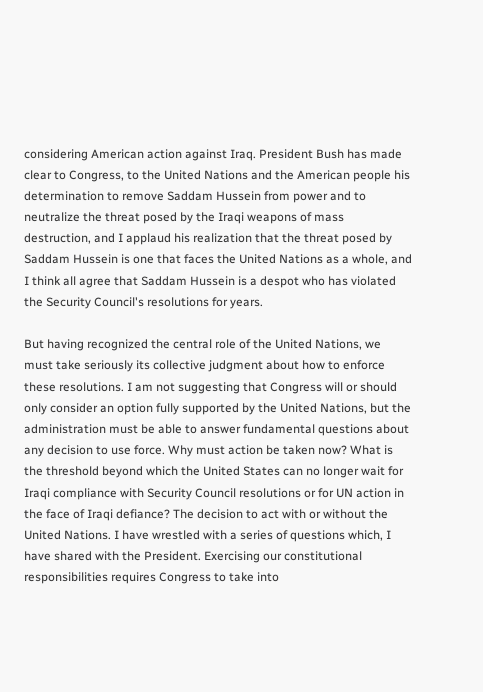considering American action against Iraq. President Bush has made clear to Congress, to the United Nations and the American people his determination to remove Saddam Hussein from power and to neutralize the threat posed by the Iraqi weapons of mass destruction, and I applaud his realization that the threat posed by Saddam Hussein is one that faces the United Nations as a whole, and I think all agree that Saddam Hussein is a despot who has violated the Security Council's resolutions for years.

But having recognized the central role of the United Nations, we must take seriously its collective judgment about how to enforce these resolutions. I am not suggesting that Congress will or should only consider an option fully supported by the United Nations, but the administration must be able to answer fundamental questions about any decision to use force. Why must action be taken now? What is the threshold beyond which the United States can no longer wait for Iraqi compliance with Security Council resolutions or for UN action in the face of Iraqi defiance? The decision to act with or without the United Nations. I have wrestled with a series of questions which, I have shared with the President. Exercising our constitutional responsibilities requires Congress to take into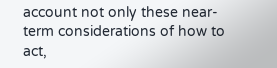account not only these near-term considerations of how to act,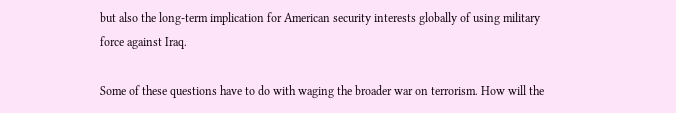but also the long-term implication for American security interests globally of using military force against Iraq.

Some of these questions have to do with waging the broader war on terrorism. How will the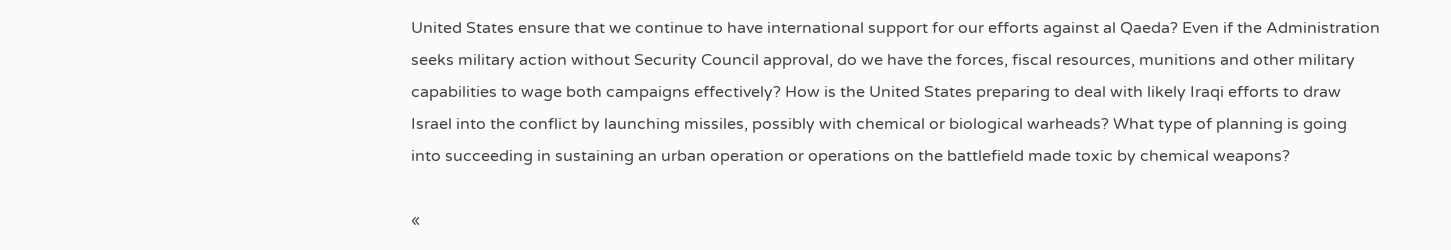United States ensure that we continue to have international support for our efforts against al Qaeda? Even if the Administration seeks military action without Security Council approval, do we have the forces, fiscal resources, munitions and other military capabilities to wage both campaigns effectively? How is the United States preparing to deal with likely Iraqi efforts to draw Israel into the conflict by launching missiles, possibly with chemical or biological warheads? What type of planning is going into succeeding in sustaining an urban operation or operations on the battlefield made toxic by chemical weapons?

«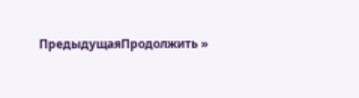ПредыдущаяПродолжить »